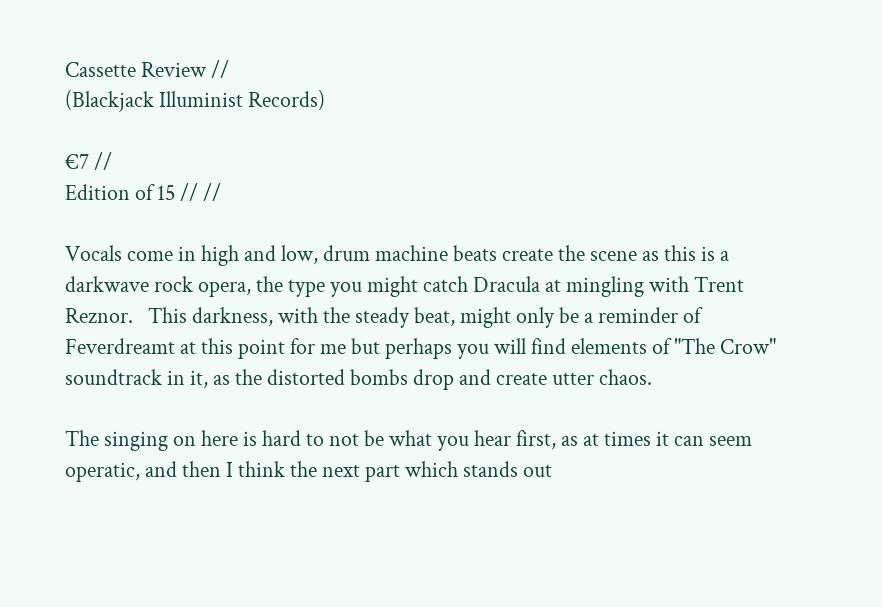Cassette Review //
(Blackjack Illuminist Records)

€7 //
Edition of 15 // //

Vocals come in high and low, drum machine beats create the scene as this is a darkwave rock opera, the type you might catch Dracula at mingling with Trent Reznor.   This darkness, with the steady beat, might only be a reminder of Feverdreamt at this point for me but perhaps you will find elements of "The Crow" soundtrack in it, as the distorted bombs drop and create utter chaos.

The singing on here is hard to not be what you hear first, as at times it can seem operatic, and then I think the next part which stands out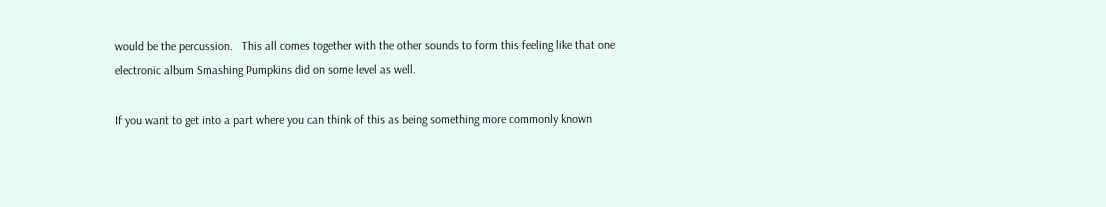would be the percussion.   This all comes together with the other sounds to form this feeling like that one electronic album Smashing Pumpkins did on some level as well.

If you want to get into a part where you can think of this as being something more commonly known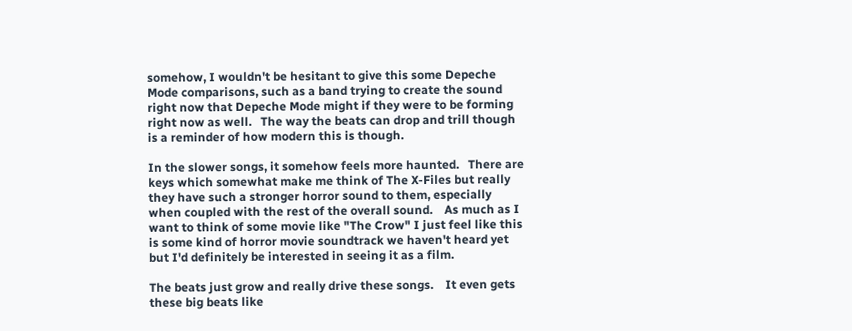somehow, I wouldn't be hesitant to give this some Depeche Mode comparisons, such as a band trying to create the sound right now that Depeche Mode might if they were to be forming right now as well.   The way the beats can drop and trill though is a reminder of how modern this is though.

In the slower songs, it somehow feels more haunted.   There are keys which somewhat make me think of The X-Files but really they have such a stronger horror sound to them, especially when coupled with the rest of the overall sound.    As much as I want to think of some movie like "The Crow" I just feel like this is some kind of horror movie soundtrack we haven't heard yet but I'd definitely be interested in seeing it as a film.

The beats just grow and really drive these songs.    It even gets these big beats like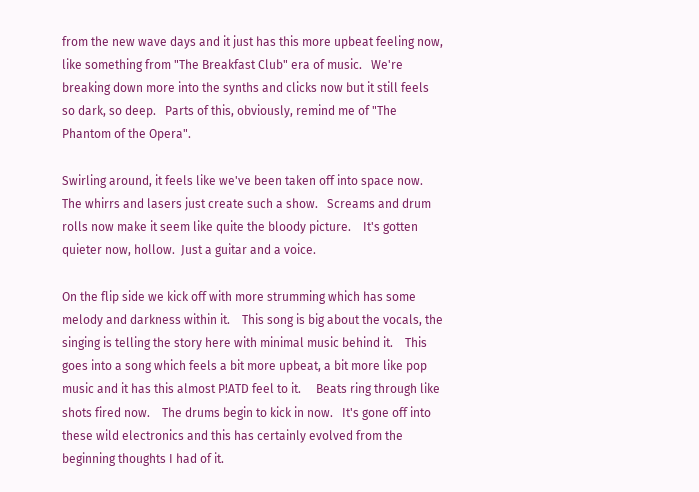from the new wave days and it just has this more upbeat feeling now, like something from "The Breakfast Club" era of music.   We're breaking down more into the synths and clicks now but it still feels so dark, so deep.   Parts of this, obviously, remind me of "The Phantom of the Opera".

Swirling around, it feels like we've been taken off into space now.   The whirrs and lasers just create such a show.   Screams and drum rolls now make it seem like quite the bloody picture.    It's gotten quieter now, hollow.  Just a guitar and a voice.

On the flip side we kick off with more strumming which has some melody and darkness within it.    This song is big about the vocals, the singing is telling the story here with minimal music behind it.    This goes into a song which feels a bit more upbeat, a bit more like pop music and it has this almost P!ATD feel to it.     Beats ring through like shots fired now.    The drums begin to kick in now.   It's gone off into these wild electronics and this has certainly evolved from the beginning thoughts I had of it.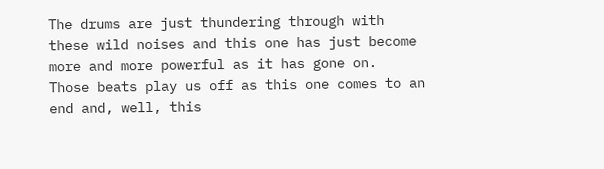The drums are just thundering through with these wild noises and this one has just become more and more powerful as it has gone on.   Those beats play us off as this one comes to an end and, well, this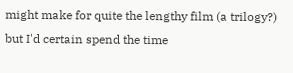might make for quite the lengthy film (a trilogy?) but I'd certain spend the time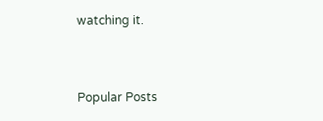watching it.


Popular Posts